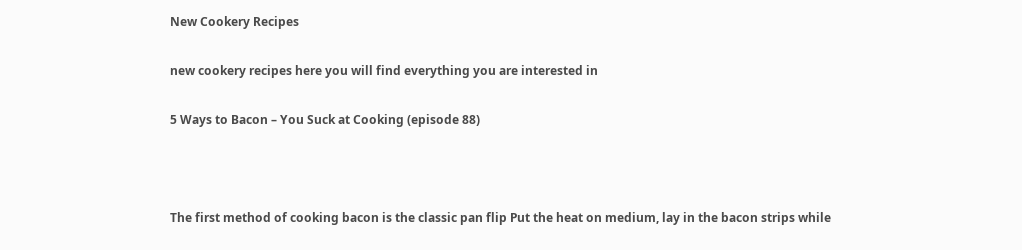New Cookery Recipes

new cookery recipes here you will find everything you are interested in

5 Ways to Bacon – You Suck at Cooking (episode 88)



The first method of cooking bacon is the classic pan flip Put the heat on medium, lay in the bacon strips while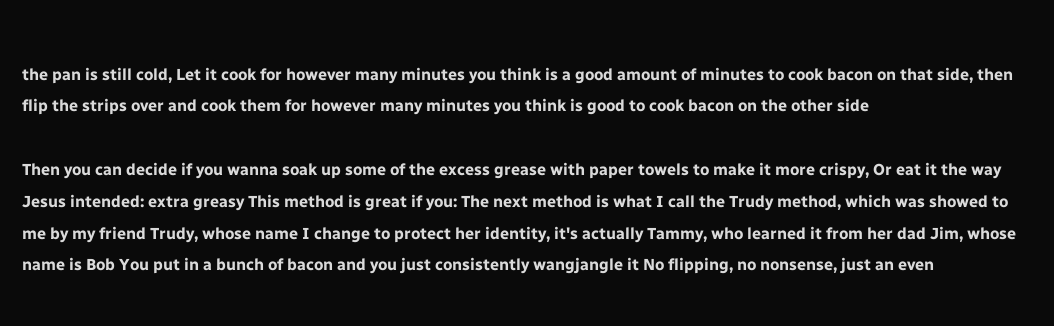the pan is still cold, Let it cook for however many minutes you think is a good amount of minutes to cook bacon on that side, then flip the strips over and cook them for however many minutes you think is good to cook bacon on the other side

Then you can decide if you wanna soak up some of the excess grease with paper towels to make it more crispy, Or eat it the way Jesus intended: extra greasy This method is great if you: The next method is what I call the Trudy method, which was showed to me by my friend Trudy, whose name I change to protect her identity, it's actually Tammy, who learned it from her dad Jim, whose name is Bob You put in a bunch of bacon and you just consistently wangjangle it No flipping, no nonsense, just an even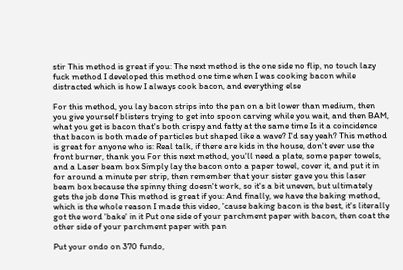stir This method is great if you: The next method is the one side no flip, no touch lazy fuck method I developed this method one time when I was cooking bacon while distracted which is how I always cook bacon, and everything else

For this method, you lay bacon strips into the pan on a bit lower than medium, then you give yourself blisters trying to get into spoon carving while you wait, and then BAM, what you get is bacon that's both crispy and fatty at the same time Is it a coincidence that bacon is both made of particles but shaped like a wave? I'd say yeah? This method is great for anyone who is: Real talk, if there are kids in the house, don't ever use the front burner, thank you For this next method, you'll need a plate, some paper towels, and a Laser beam box Simply lay the bacon onto a paper towel, cover it, and put it in for around a minute per strip, then remember that your sister gave you this laser beam box because the spinny thing doesn't work, so it's a bit uneven, but ultimately gets the job done This method is great if you: And finally, we have the baking method, which is the whole reason I made this video, 'cause baking bacon is the best, it's literally got the word 'bake' in it Put one side of your parchment paper with bacon, then coat the other side of your parchment paper with pan

Put your ondo on 370 fundo,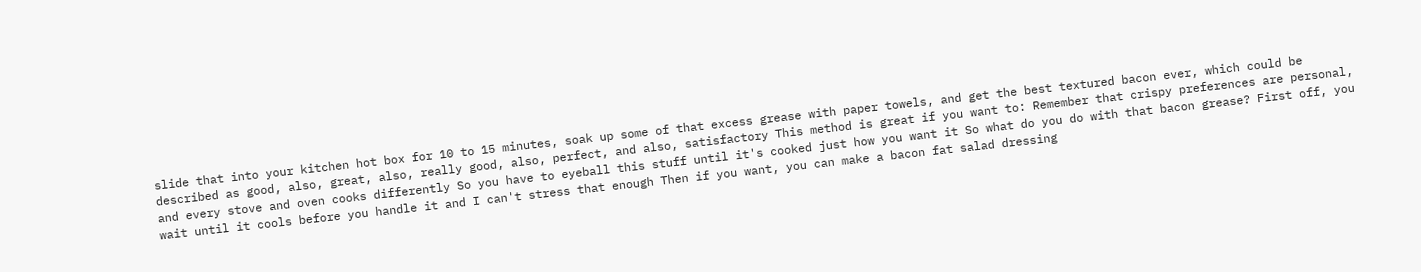slide that into your kitchen hot box for 10 to 15 minutes, soak up some of that excess grease with paper towels, and get the best textured bacon ever, which could be described as good, also, great, also, really good, also, perfect, and also, satisfactory This method is great if you want to: Remember that crispy preferences are personal, and every stove and oven cooks differently So you have to eyeball this stuff until it's cooked just how you want it So what do you do with that bacon grease? First off, you wait until it cools before you handle it and I can't stress that enough Then if you want, you can make a bacon fat salad dressing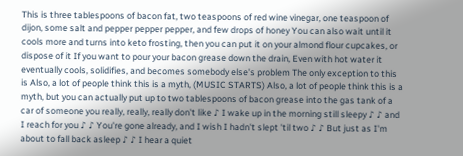This is three tablespoons of bacon fat, two teaspoons of red wine vinegar, one teaspoon of dijon, some salt and pepper pepper pepper, and few drops of honey You can also wait until it cools more and turns into keto frosting, then you can put it on your almond flour cupcakes, or dispose of it If you want to pour your bacon grease down the drain, Even with hot water it eventually cools, solidifies, and becomes somebody else's problem The only exception to this is Also, a lot of people think this is a myth, (MUSIC STARTS) Also, a lot of people think this is a myth, but you can actually put up to two tablespoons of bacon grease into the gas tank of a car of someone you really, really, really don't like ♪ I wake up in the morning still sleepy ♪ ♪ and I reach for you ♪ ♪ You're gone already, and I wish I hadn't slept 'til two ♪ ♪ But just as I'm about to fall back asleep ♪ ♪ I hear a quiet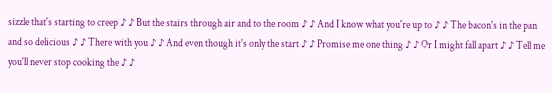sizzle that's starting to creep ♪ ♪ But the stairs through air and to the room ♪ ♪ And I know what you're up to ♪ ♪ The bacon's in the pan and so delicious ♪ ♪ There with you ♪ ♪ And even though it's only the start ♪ ♪ Promise me one thing ♪ ♪ Or I might fall apart ♪ ♪ Tell me you'll never stop cooking the ♪ ♪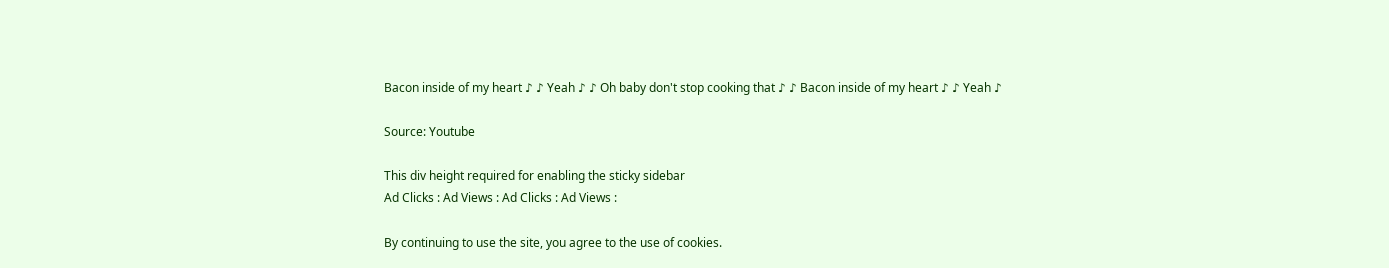Bacon inside of my heart ♪ ♪ Yeah ♪ ♪ Oh baby don't stop cooking that ♪ ♪ Bacon inside of my heart ♪ ♪ Yeah ♪

Source: Youtube

This div height required for enabling the sticky sidebar
Ad Clicks : Ad Views : Ad Clicks : Ad Views :

By continuing to use the site, you agree to the use of cookies.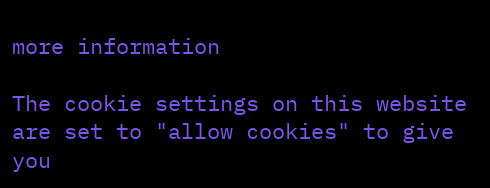more information

The cookie settings on this website are set to "allow cookies" to give you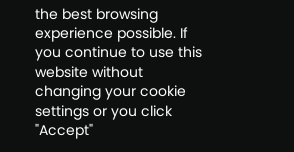the best browsing experience possible. If you continue to use this website without changing your cookie settings or you click "Accept"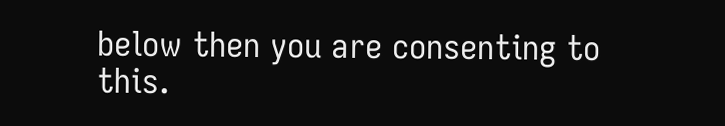below then you are consenting to this.